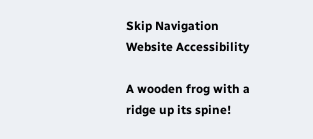Skip Navigation Website Accessibility

A wooden frog with a ridge up its spine!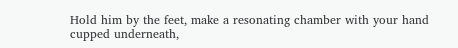Hold him by the feet, make a resonating chamber with your hand cupped underneath,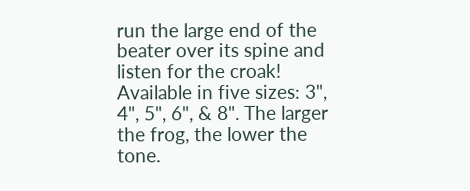run the large end of the beater over its spine and listen for the croak! Available in five sizes: 3", 4", 5", 6", & 8". The larger the frog, the lower the tone.